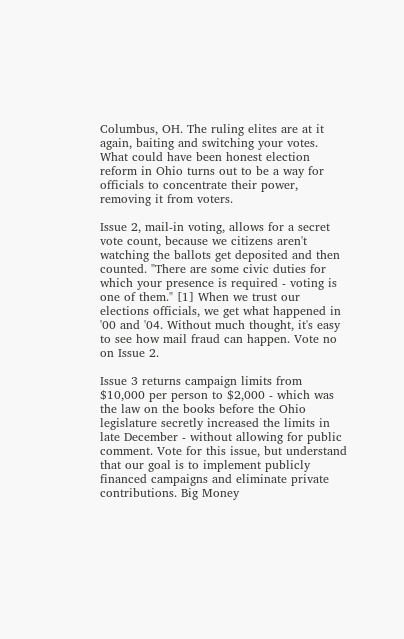Columbus, OH. The ruling elites are at it again, baiting and switching your votes. What could have been honest election reform in Ohio turns out to be a way for officials to concentrate their power, removing it from voters.

Issue 2, mail-in voting, allows for a secret vote count, because we citizens aren't watching the ballots get deposited and then counted. "There are some civic duties for which your presence is required - voting is one of them." [1] When we trust our elections officials, we get what happened in '00 and '04. Without much thought, it's easy to see how mail fraud can happen. Vote no on Issue 2.

Issue 3 returns campaign limits from $10,000 per person to $2,000 - which was the law on the books before the Ohio legislature secretly increased the limits in late December - without allowing for public comment. Vote for this issue, but understand that our goal is to implement publicly financed campaigns and eliminate private contributions. Big Money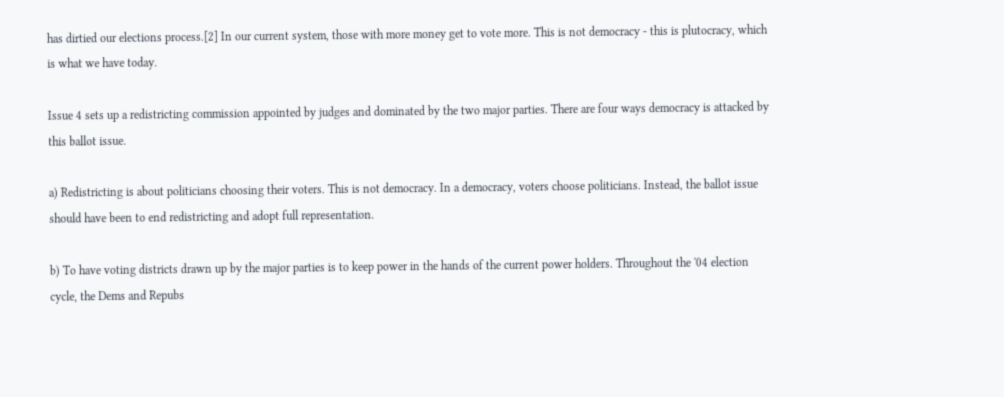has dirtied our elections process.[2] In our current system, those with more money get to vote more. This is not democracy - this is plutocracy, which is what we have today.

Issue 4 sets up a redistricting commission appointed by judges and dominated by the two major parties. There are four ways democracy is attacked by this ballot issue.

a) Redistricting is about politicians choosing their voters. This is not democracy. In a democracy, voters choose politicians. Instead, the ballot issue should have been to end redistricting and adopt full representation.

b) To have voting districts drawn up by the major parties is to keep power in the hands of the current power holders. Throughout the '04 election cycle, the Dems and Repubs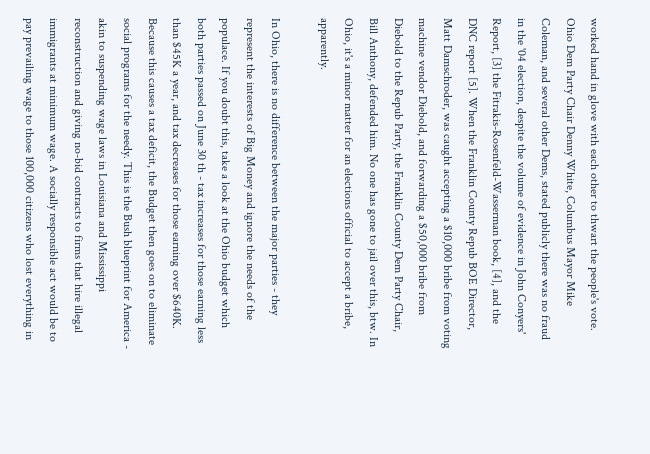worked hand in glove with each other to thwart the people's vote. Ohio Dem Party Chair Denny White, Columbus Mayor Mike Coleman, and several other Dems, stated publicly there was no fraud in the '04 election, despite the volume of evidence in John Conyers' Report, [3] the Fitrakis-Rosenfeld-Wasserman book, [4], and the DNC report [5]. When the Franklin County Repub BOE Director, Matt Damschroder, was caught accepting a $10,000 bribe from voting machine vendor Diebold, and forwarding a $50,000 bribe from Diebold to the Repub Party, the Franklin County Dem Party Chair, Bill Anthony, defended him. No one has gone to jail over this, btw. In Ohio, it's a minor matter for an elections official to accept a bribe, apparently.

In Ohio, there is no difference between the major parties - they represent the interests of Big Money and ignore the needs of the populace. If you doubt this, take a look at the Ohio budget which both parties passed on June 30 th - tax increases for those earning less than $45K a year, and tax decreases for those earning over $640K. Because this causes a tax deficit, the Budget then goes on to eliminate social programs for the needy. This is the Bush blueprint for America - akin to suspending wage laws in Louisiana and Mississippi reconstruction and giving no-bid contracts to firms that hire illegal immigrants at minimum wage. A socially responsible act would be to pay prevailing wage to those 100,000 citizens who lost everything in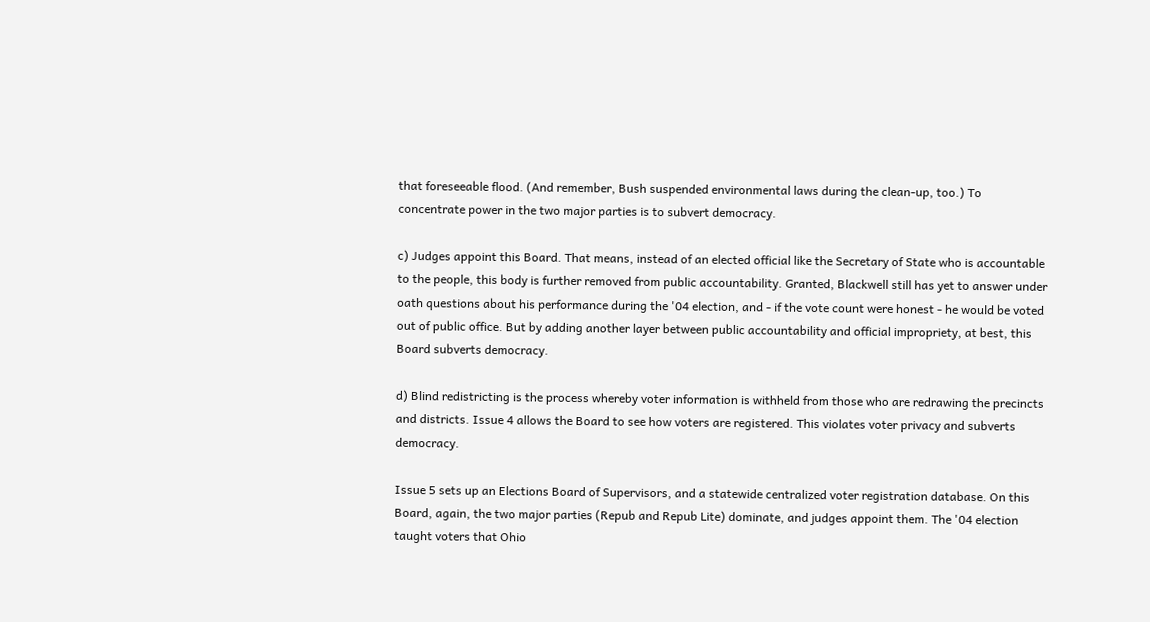that foreseeable flood. (And remember, Bush suspended environmental laws during the clean-up, too.) To concentrate power in the two major parties is to subvert democracy.

c) Judges appoint this Board. That means, instead of an elected official like the Secretary of State who is accountable to the people, this body is further removed from public accountability. Granted, Blackwell still has yet to answer under oath questions about his performance during the '04 election, and - if the vote count were honest - he would be voted out of public office. But by adding another layer between public accountability and official impropriety, at best, this Board subverts democracy.

d) Blind redistricting is the process whereby voter information is withheld from those who are redrawing the precincts and districts. Issue 4 allows the Board to see how voters are registered. This violates voter privacy and subverts democracy.

Issue 5 sets up an Elections Board of Supervisors, and a statewide centralized voter registration database. On this Board, again, the two major parties (Repub and Repub Lite) dominate, and judges appoint them. The '04 election taught voters that Ohio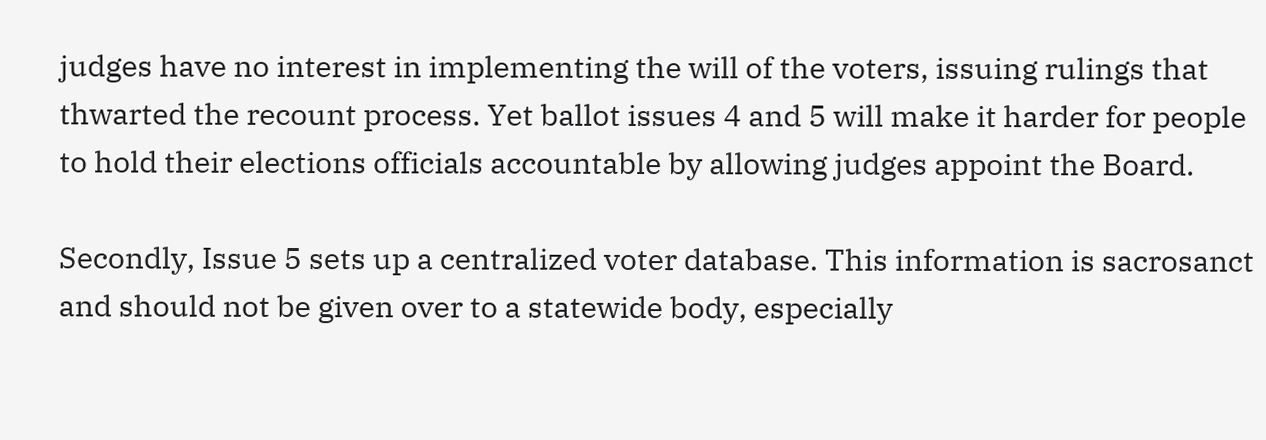judges have no interest in implementing the will of the voters, issuing rulings that thwarted the recount process. Yet ballot issues 4 and 5 will make it harder for people to hold their elections officials accountable by allowing judges appoint the Board.

Secondly, Issue 5 sets up a centralized voter database. This information is sacrosanct and should not be given over to a statewide body, especially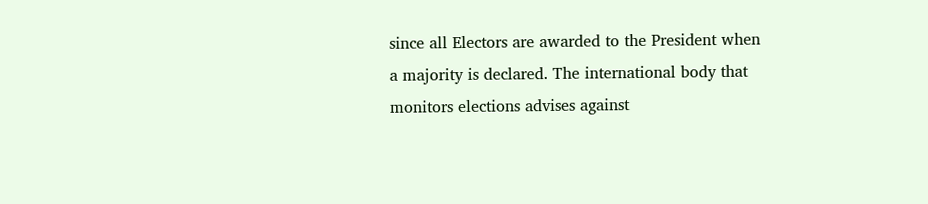since all Electors are awarded to the President when a majority is declared. The international body that monitors elections advises against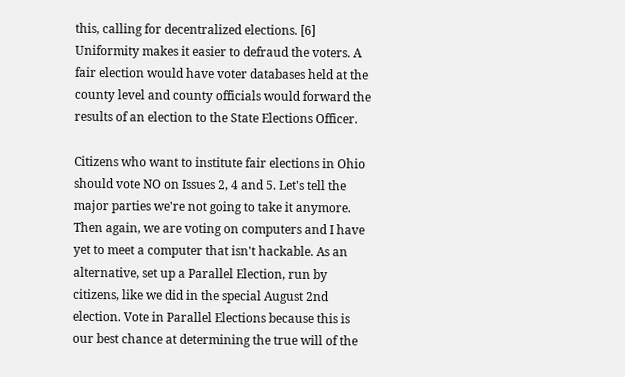this, calling for decentralized elections. [6] Uniformity makes it easier to defraud the voters. A fair election would have voter databases held at the county level and county officials would forward the results of an election to the State Elections Officer.

Citizens who want to institute fair elections in Ohio should vote NO on Issues 2, 4 and 5. Let's tell the major parties we're not going to take it anymore. Then again, we are voting on computers and I have yet to meet a computer that isn't hackable. As an alternative, set up a Parallel Election, run by citizens, like we did in the special August 2nd election. Vote in Parallel Elections because this is our best chance at determining the true will of the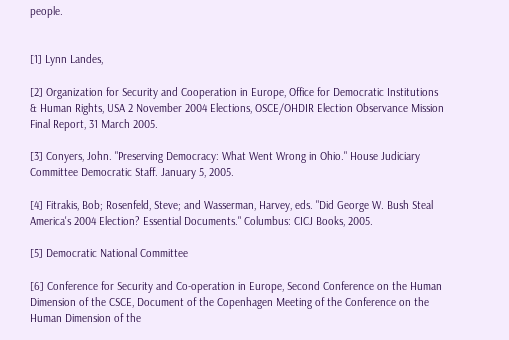people.


[1] Lynn Landes,

[2] Organization for Security and Cooperation in Europe, Office for Democratic Institutions & Human Rights, USA 2 November 2004 Elections, OSCE/OHDIR Election Observance Mission Final Report, 31 March 2005.

[3] Conyers, John. "Preserving Democracy: What Went Wrong in Ohio." House Judiciary Committee Democratic Staff. January 5, 2005.

[4] Fitrakis, Bob; Rosenfeld, Steve; and Wasserman, Harvey, eds. "Did George W. Bush Steal America's 2004 Election? Essential Documents." Columbus: CICJ Books, 2005.

[5] Democratic National Committee

[6] Conference for Security and Co-operation in Europe, Second Conference on the Human Dimension of the CSCE, Document of the Copenhagen Meeting of the Conference on the Human Dimension of the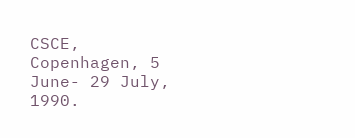CSCE, Copenhagen, 5 June- 29 July, 1990.